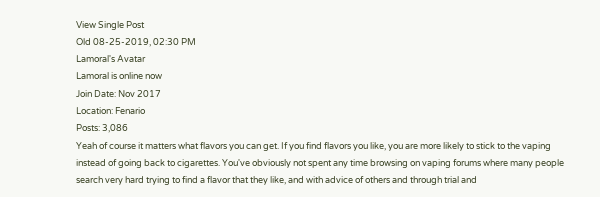View Single Post
Old 08-25-2019, 02:30 PM
Lamoral's Avatar
Lamoral is online now
Join Date: Nov 2017
Location: Fenario
Posts: 3,086
Yeah of course it matters what flavors you can get. If you find flavors you like, you are more likely to stick to the vaping instead of going back to cigarettes. You've obviously not spent any time browsing on vaping forums where many people search very hard trying to find a flavor that they like, and with advice of others and through trial and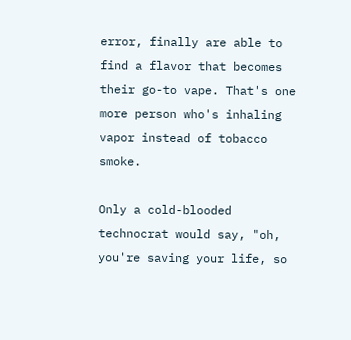error, finally are able to find a flavor that becomes their go-to vape. That's one more person who's inhaling vapor instead of tobacco smoke.

Only a cold-blooded technocrat would say, "oh, you're saving your life, so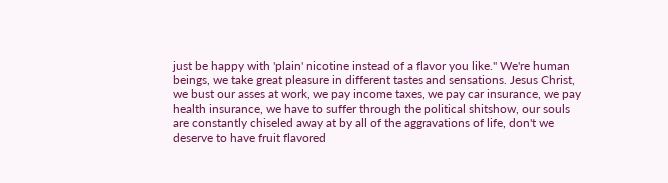just be happy with 'plain' nicotine instead of a flavor you like." We're human beings, we take great pleasure in different tastes and sensations. Jesus Christ, we bust our asses at work, we pay income taxes, we pay car insurance, we pay health insurance, we have to suffer through the political shitshow, our souls are constantly chiseled away at by all of the aggravations of life, don't we deserve to have fruit flavored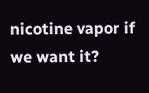nicotine vapor if we want it?